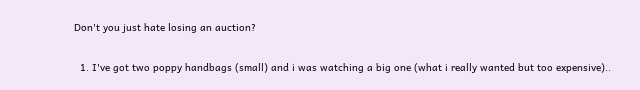Don't you just hate losing an auction?

  1. I've got two poppy handbags (small) and i was watching a big one (what i really wanted but too expensive)..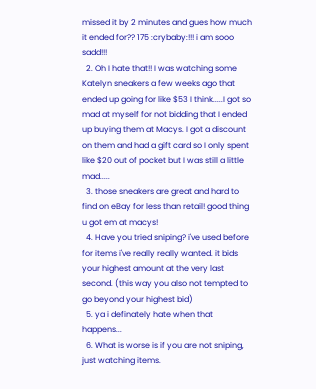missed it by 2 minutes and gues how much it ended for?? 175 :crybaby:!!! i am sooo sadd!!!
  2. Oh I hate that!! I was watching some Katelyn sneakers a few weeks ago that ended up going for like $53 I think.....I got so mad at myself for not bidding that I ended up buying them at Macys. I got a discount on them and had a gift card so I only spent like $20 out of pocket but I was still a little mad.....
  3. those sneakers are great and hard to find on eBay for less than retail! good thing u got em at macys!
  4. Have you tried sniping? i've used before for items i've really really wanted. it bids your highest amount at the very last second. (this way you also not tempted to go beyond your highest bid)
  5. ya i definately hate when that happens...
  6. What is worse is if you are not sniping, just watching items.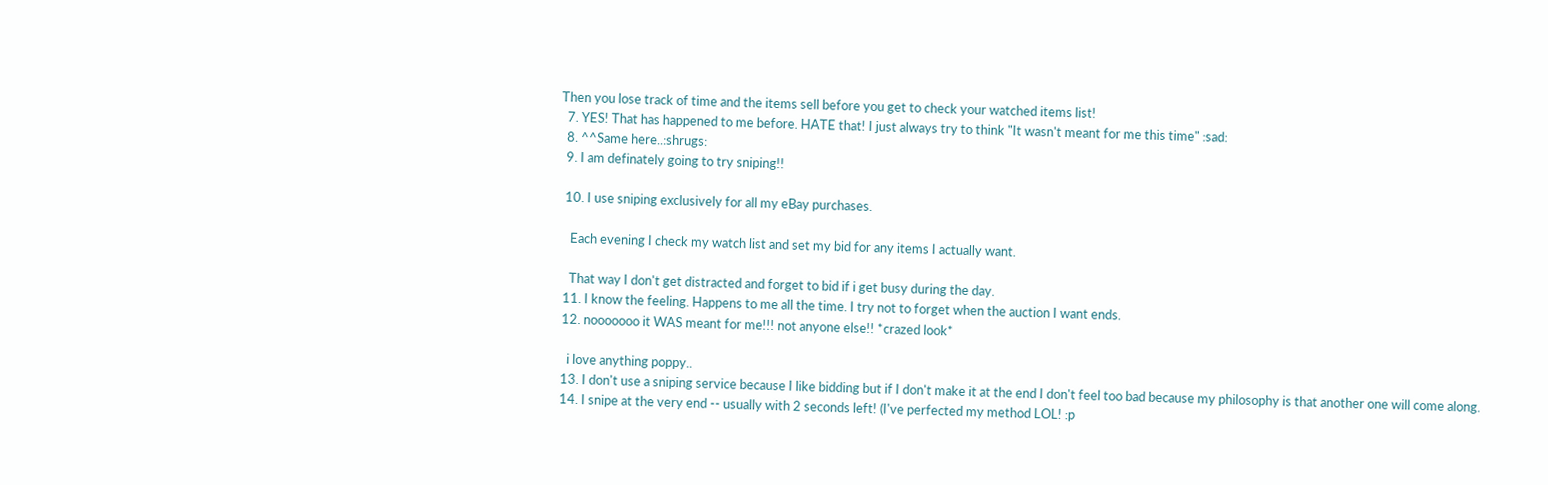Then you lose track of time and the items sell before you get to check your watched items list!
  7. YES! That has happened to me before. HATE that! I just always try to think "It wasn't meant for me this time" :sad:
  8. ^^Same here..:shrugs:
  9. I am definately going to try sniping!!

  10. I use sniping exclusively for all my eBay purchases.

    Each evening I check my watch list and set my bid for any items I actually want.

    That way I don't get distracted and forget to bid if i get busy during the day.
  11. I know the feeling. Happens to me all the time. I try not to forget when the auction I want ends.
  12. nooooooo it WAS meant for me!!! not anyone else!! *crazed look*

    i love anything poppy..
  13. I don't use a sniping service because I like bidding but if I don't make it at the end I don't feel too bad because my philosophy is that another one will come along.
  14. I snipe at the very end -- usually with 2 seconds left! (I've perfected my method LOL! :p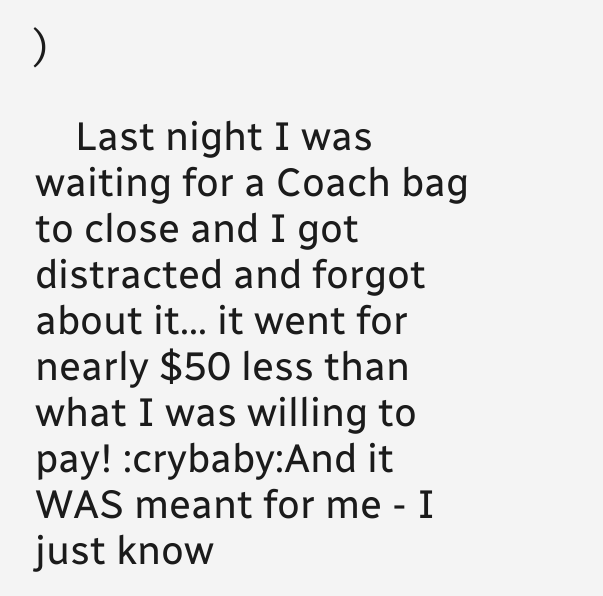)

    Last night I was waiting for a Coach bag to close and I got distracted and forgot about it... it went for nearly $50 less than what I was willing to pay! :crybaby:And it WAS meant for me - I just know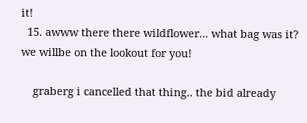it!
  15. awww there there wildflower... what bag was it? we willbe on the lookout for you!

    graberg i cancelled that thing.. the bid already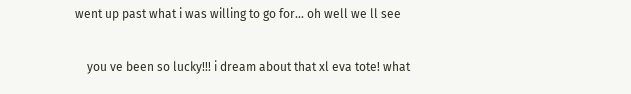went up past what i was willing to go for... oh well we ll see

    you ve been so lucky!!! i dream about that xl eva tote! what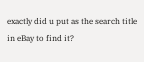exactly did u put as the search title in eBay to find it?